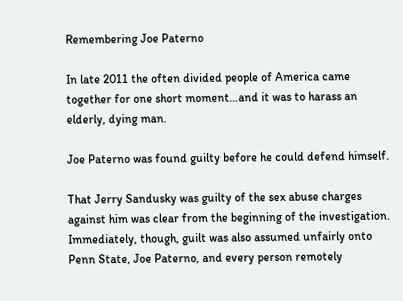Remembering Joe Paterno

In late 2011 the often divided people of America came together for one short moment…and it was to harass an elderly, dying man.

Joe Paterno was found guilty before he could defend himself.

That Jerry Sandusky was guilty of the sex abuse charges against him was clear from the beginning of the investigation. Immediately, though, guilt was also assumed unfairly onto Penn State, Joe Paterno, and every person remotely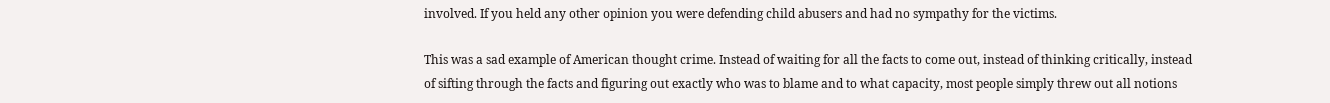involved. If you held any other opinion you were defending child abusers and had no sympathy for the victims.

This was a sad example of American thought crime. Instead of waiting for all the facts to come out, instead of thinking critically, instead of sifting through the facts and figuring out exactly who was to blame and to what capacity, most people simply threw out all notions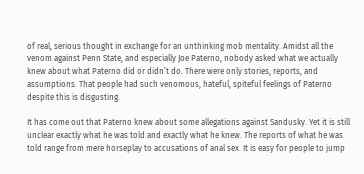of real, serious thought in exchange for an unthinking mob mentality. Amidst all the venom against Penn State, and especially Joe Paterno, nobody asked what we actually knew about what Paterno did or didn’t do. There were only stories, reports, and assumptions. That people had such venomous, hateful, spiteful feelings of Paterno despite this is disgusting.

It has come out that Paterno knew about some allegations against Sandusky. Yet it is still unclear exactly what he was told and exactly what he knew. The reports of what he was told range from mere horseplay to accusations of anal sex. It is easy for people to jump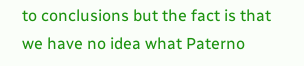to conclusions but the fact is that we have no idea what Paterno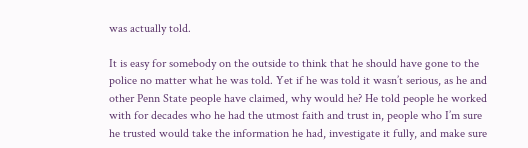was actually told.

It is easy for somebody on the outside to think that he should have gone to the police no matter what he was told. Yet if he was told it wasn’t serious, as he and other Penn State people have claimed, why would he? He told people he worked with for decades who he had the utmost faith and trust in, people who I’m sure he trusted would take the information he had, investigate it fully, and make sure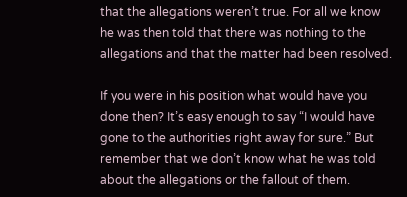that the allegations weren’t true. For all we know he was then told that there was nothing to the allegations and that the matter had been resolved.

If you were in his position what would have you done then? It’s easy enough to say “I would have gone to the authorities right away for sure.” But remember that we don’t know what he was told about the allegations or the fallout of them.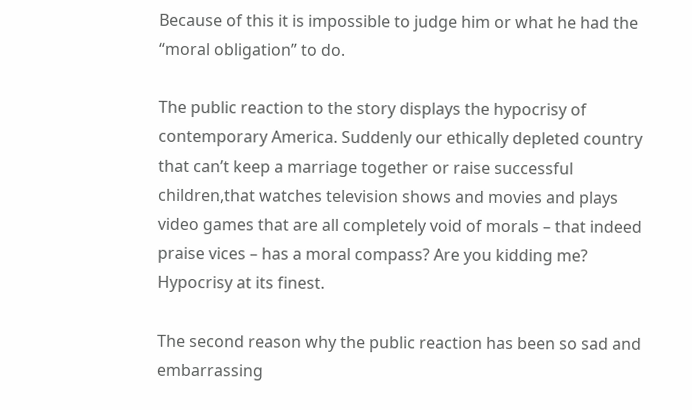Because of this it is impossible to judge him or what he had the “moral obligation” to do.

The public reaction to the story displays the hypocrisy of contemporary America. Suddenly our ethically depleted country that can’t keep a marriage together or raise successful children,that watches television shows and movies and plays video games that are all completely void of morals – that indeed praise vices – has a moral compass? Are you kidding me? Hypocrisy at its finest.

The second reason why the public reaction has been so sad and embarrassing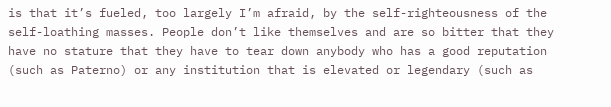is that it’s fueled, too largely I’m afraid, by the self-righteousness of the self-loathing masses. People don’t like themselves and are so bitter that they have no stature that they have to tear down anybody who has a good reputation (such as Paterno) or any institution that is elevated or legendary (such as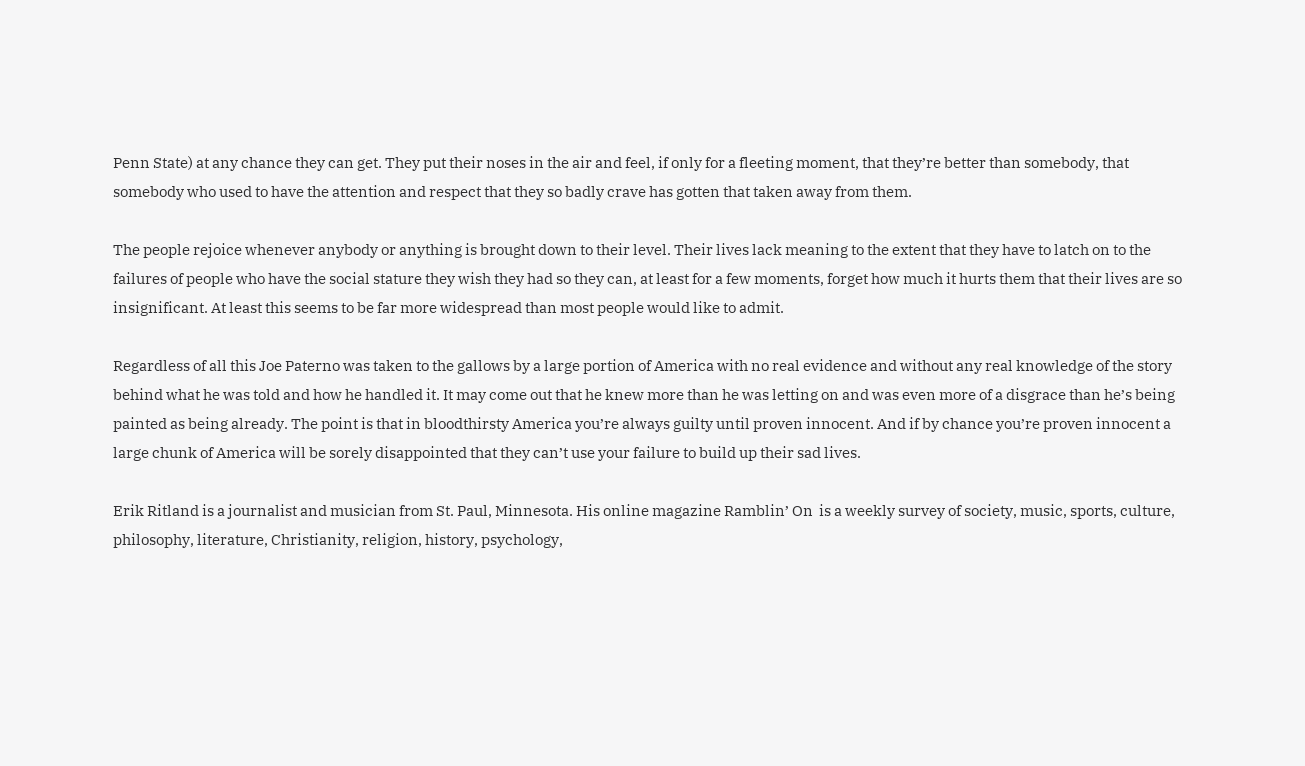Penn State) at any chance they can get. They put their noses in the air and feel, if only for a fleeting moment, that they’re better than somebody, that somebody who used to have the attention and respect that they so badly crave has gotten that taken away from them.

The people rejoice whenever anybody or anything is brought down to their level. Their lives lack meaning to the extent that they have to latch on to the failures of people who have the social stature they wish they had so they can, at least for a few moments, forget how much it hurts them that their lives are so insignificant. At least this seems to be far more widespread than most people would like to admit.

Regardless of all this Joe Paterno was taken to the gallows by a large portion of America with no real evidence and without any real knowledge of the story behind what he was told and how he handled it. It may come out that he knew more than he was letting on and was even more of a disgrace than he’s being painted as being already. The point is that in bloodthirsty America you’re always guilty until proven innocent. And if by chance you’re proven innocent a large chunk of America will be sorely disappointed that they can’t use your failure to build up their sad lives.

Erik Ritland is a journalist and musician from St. Paul, Minnesota. His online magazine Ramblin’ On  is a weekly survey of society, music, sports, culture, philosophy, literature, Christianity, religion, history, psychology,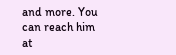and more. You can reach him at